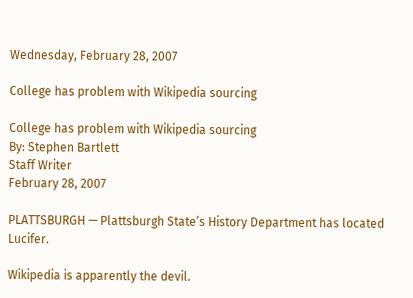Wednesday, February 28, 2007

College has problem with Wikipedia sourcing

College has problem with Wikipedia sourcing
By: Stephen Bartlett
Staff Writer
February 28, 2007

PLATTSBURGH — Plattsburgh State’s History Department has located Lucifer.

Wikipedia is apparently the devil.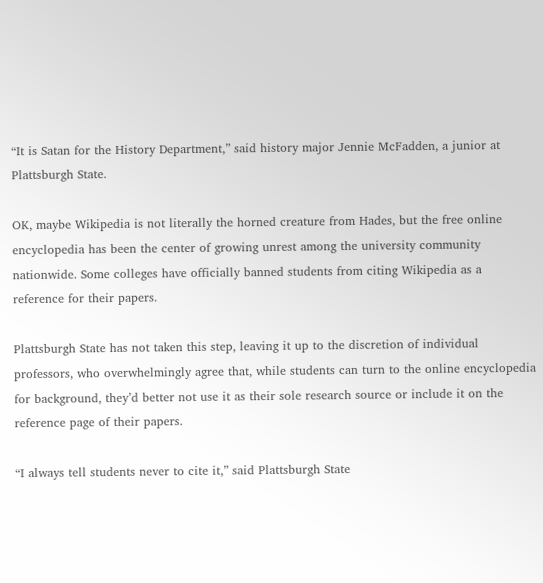“It is Satan for the History Department,” said history major Jennie McFadden, a junior at Plattsburgh State.

OK, maybe Wikipedia is not literally the horned creature from Hades, but the free online encyclopedia has been the center of growing unrest among the university community nationwide. Some colleges have officially banned students from citing Wikipedia as a reference for their papers.

Plattsburgh State has not taken this step, leaving it up to the discretion of individual professors, who overwhelmingly agree that, while students can turn to the online encyclopedia for background, they’d better not use it as their sole research source or include it on the reference page of their papers.

“I always tell students never to cite it,” said Plattsburgh State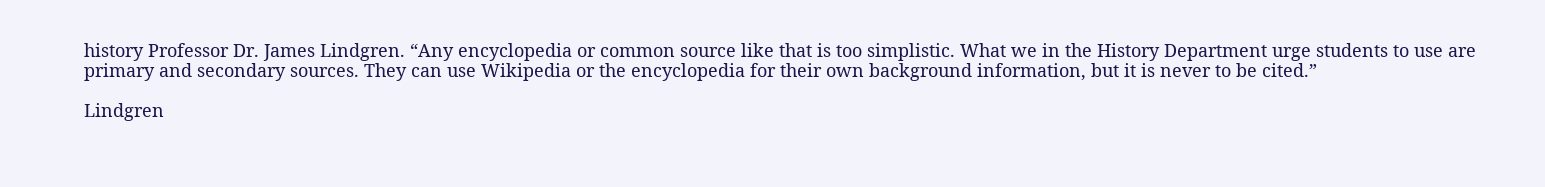history Professor Dr. James Lindgren. “Any encyclopedia or common source like that is too simplistic. What we in the History Department urge students to use are primary and secondary sources. They can use Wikipedia or the encyclopedia for their own background information, but it is never to be cited.”

Lindgren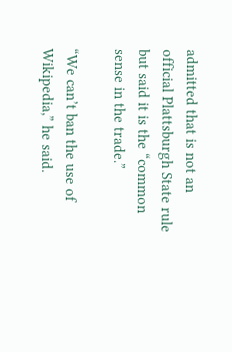admitted that is not an official Plattsburgh State rule but said it is the “common sense in the trade.”

“We can’t ban the use of Wikipedia,” he said.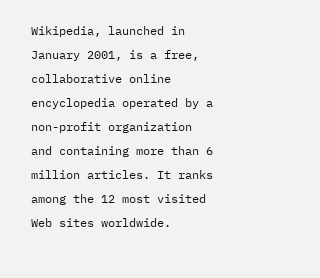Wikipedia, launched in January 2001, is a free, collaborative online encyclopedia operated by a non-profit organization and containing more than 6 million articles. It ranks among the 12 most visited Web sites worldwide.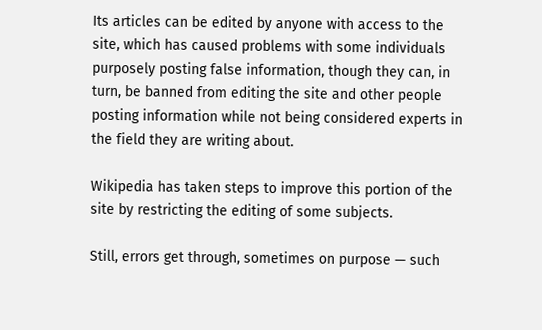Its articles can be edited by anyone with access to the site, which has caused problems with some individuals purposely posting false information, though they can, in turn, be banned from editing the site and other people posting information while not being considered experts in the field they are writing about.

Wikipedia has taken steps to improve this portion of the site by restricting the editing of some subjects.

Still, errors get through, sometimes on purpose — such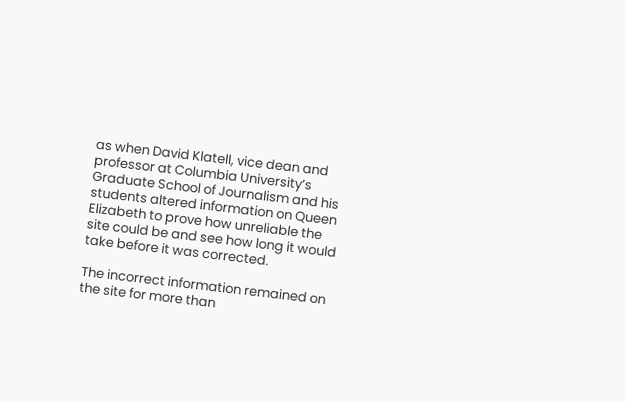as when David Klatell, vice dean and professor at Columbia University’s Graduate School of Journalism and his students altered information on Queen Elizabeth to prove how unreliable the site could be and see how long it would take before it was corrected.

The incorrect information remained on the site for more than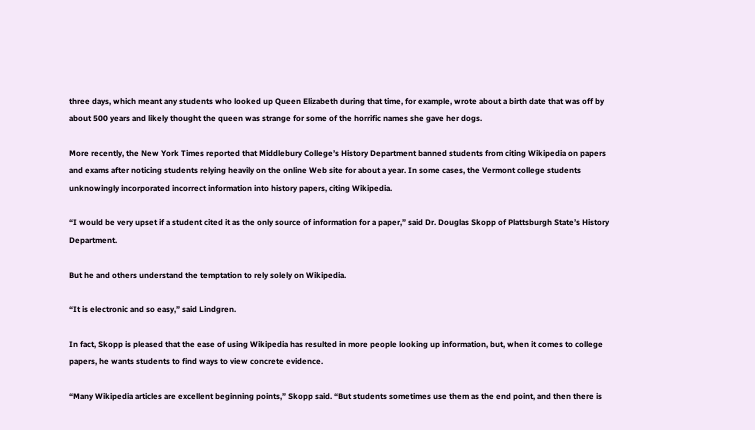three days, which meant any students who looked up Queen Elizabeth during that time, for example, wrote about a birth date that was off by about 500 years and likely thought the queen was strange for some of the horrific names she gave her dogs.

More recently, the New York Times reported that Middlebury College’s History Department banned students from citing Wikipedia on papers and exams after noticing students relying heavily on the online Web site for about a year. In some cases, the Vermont college students unknowingly incorporated incorrect information into history papers, citing Wikipedia.

“I would be very upset if a student cited it as the only source of information for a paper,” said Dr. Douglas Skopp of Plattsburgh State’s History Department.

But he and others understand the temptation to rely solely on Wikipedia.

“It is electronic and so easy,” said Lindgren.

In fact, Skopp is pleased that the ease of using Wikipedia has resulted in more people looking up information, but, when it comes to college papers, he wants students to find ways to view concrete evidence.

“Many Wikipedia articles are excellent beginning points,” Skopp said. “But students sometimes use them as the end point, and then there is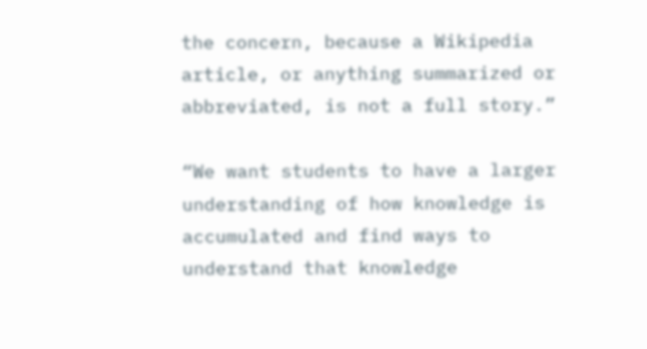the concern, because a Wikipedia article, or anything summarized or abbreviated, is not a full story.”

“We want students to have a larger understanding of how knowledge is accumulated and find ways to understand that knowledge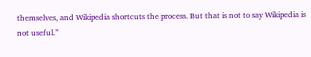themselves, and Wikipedia shortcuts the process. But that is not to say Wikipedia is not useful.”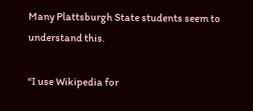Many Plattsburgh State students seem to understand this.

“I use Wikipedia for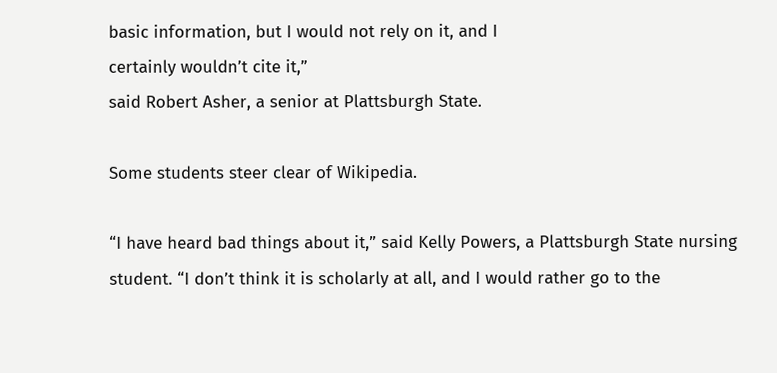basic information, but I would not rely on it, and I
certainly wouldn’t cite it,”
said Robert Asher, a senior at Plattsburgh State.

Some students steer clear of Wikipedia.

“I have heard bad things about it,” said Kelly Powers, a Plattsburgh State nursing student. “I don’t think it is scholarly at all, and I would rather go to the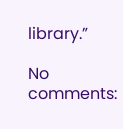library.”

No comments: